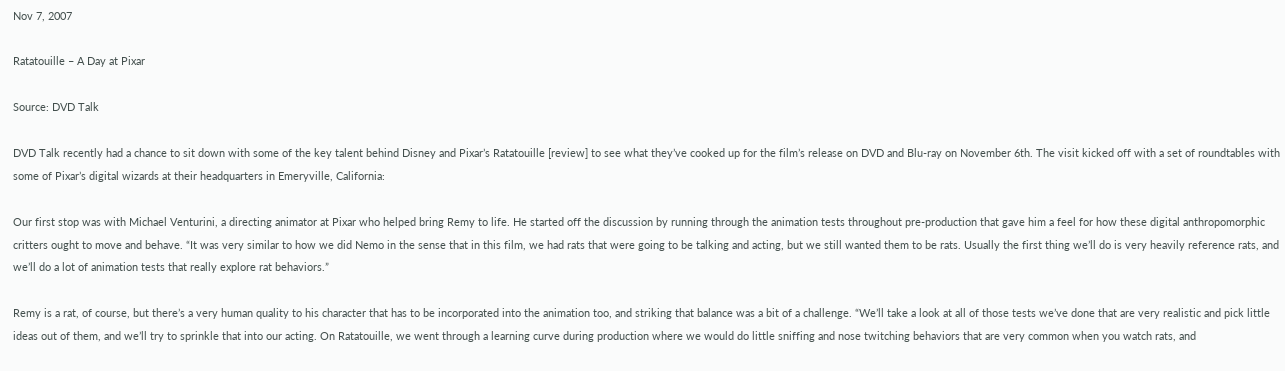Nov 7, 2007

Ratatouille – A Day at Pixar

Source: DVD Talk

DVD Talk recently had a chance to sit down with some of the key talent behind Disney and Pixar’s Ratatouille [review] to see what they’ve cooked up for the film’s release on DVD and Blu-ray on November 6th. The visit kicked off with a set of roundtables with some of Pixar’s digital wizards at their headquarters in Emeryville, California:

Our first stop was with Michael Venturini, a directing animator at Pixar who helped bring Remy to life. He started off the discussion by running through the animation tests throughout pre-production that gave him a feel for how these digital anthropomorphic critters ought to move and behave. “It was very similar to how we did Nemo in the sense that in this film, we had rats that were going to be talking and acting, but we still wanted them to be rats. Usually the first thing we’ll do is very heavily reference rats, and we’ll do a lot of animation tests that really explore rat behaviors.”

Remy is a rat, of course, but there’s a very human quality to his character that has to be incorporated into the animation too, and striking that balance was a bit of a challenge. “We’ll take a look at all of those tests we’ve done that are very realistic and pick little ideas out of them, and we’ll try to sprinkle that into our acting. On Ratatouille, we went through a learning curve during production where we would do little sniffing and nose twitching behaviors that are very common when you watch rats, and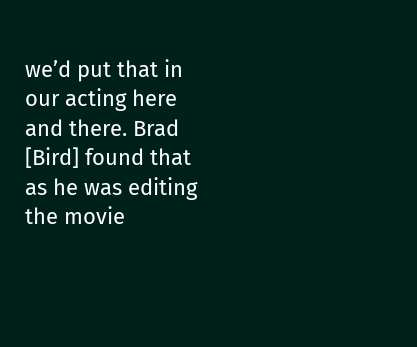we’d put that in our acting here and there. Brad [Bird] found that as he was editing the movie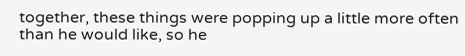together, these things were popping up a little more often than he would like, so he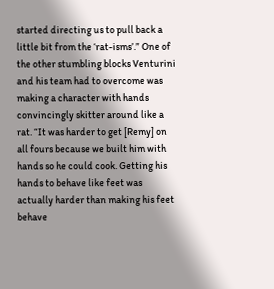started directing us to pull back a little bit from the ‘rat-isms’.” One of the other stumbling blocks Venturini and his team had to overcome was making a character with hands convincingly skitter around like a rat. “It was harder to get [Remy] on all fours because we built him with hands so he could cook. Getting his hands to behave like feet was actually harder than making his feet behave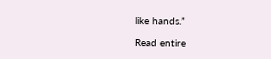like hands.”

Read entire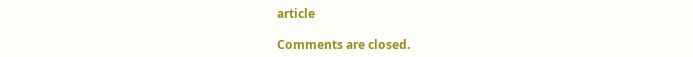article

Comments are closed.